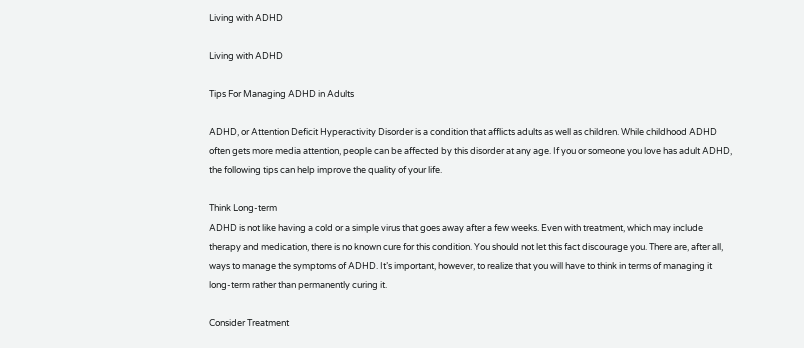Living with ADHD

Living with ADHD

Tips For Managing ADHD in Adults

ADHD, or Attention Deficit Hyperactivity Disorder is a condition that afflicts adults as well as children. While childhood ADHD often gets more media attention, people can be affected by this disorder at any age. If you or someone you love has adult ADHD, the following tips can help improve the quality of your life.

Think Long-term
ADHD is not like having a cold or a simple virus that goes away after a few weeks. Even with treatment, which may include therapy and medication, there is no known cure for this condition. You should not let this fact discourage you. There are, after all, ways to manage the symptoms of ADHD. It’s important, however, to realize that you will have to think in terms of managing it long-term rather than permanently curing it.

Consider Treatment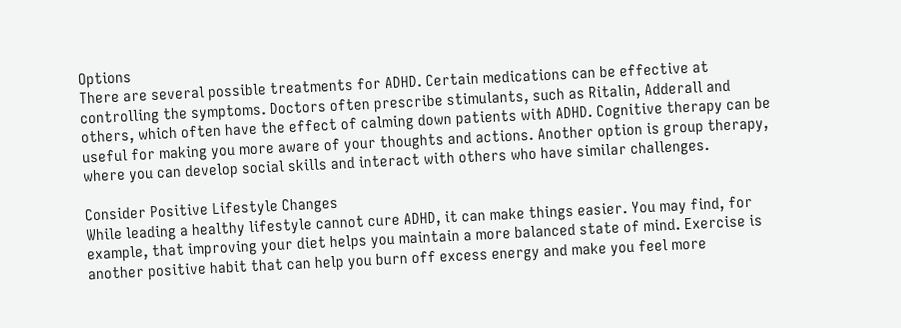Options
There are several possible treatments for ADHD. Certain medications can be effective at controlling the symptoms. Doctors often prescribe stimulants, such as Ritalin, Adderall and others, which often have the effect of calming down patients with ADHD. Cognitive therapy can be useful for making you more aware of your thoughts and actions. Another option is group therapy, where you can develop social skills and interact with others who have similar challenges.

Consider Positive Lifestyle Changes
While leading a healthy lifestyle cannot cure ADHD, it can make things easier. You may find, for example, that improving your diet helps you maintain a more balanced state of mind. Exercise is another positive habit that can help you burn off excess energy and make you feel more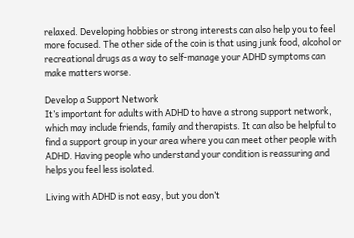relaxed. Developing hobbies or strong interests can also help you to feel more focused. The other side of the coin is that using junk food, alcohol or recreational drugs as a way to self-manage your ADHD symptoms can make matters worse.

Develop a Support Network
It’s important for adults with ADHD to have a strong support network, which may include friends, family and therapists. It can also be helpful to find a support group in your area where you can meet other people with ADHD. Having people who understand your condition is reassuring and helps you feel less isolated.

Living with ADHD is not easy, but you don’t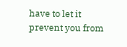have to let it prevent you from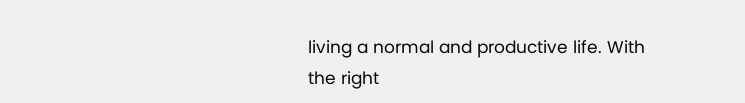living a normal and productive life. With the right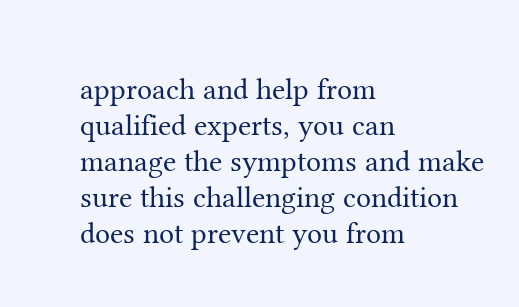approach and help from qualified experts, you can manage the symptoms and make sure this challenging condition does not prevent you from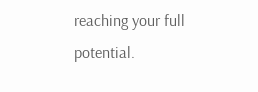reaching your full potential.